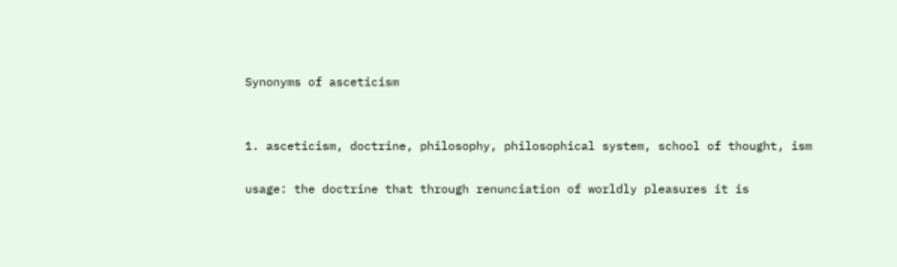Synonyms of asceticism


1. asceticism, doctrine, philosophy, philosophical system, school of thought, ism

usage: the doctrine that through renunciation of worldly pleasures it is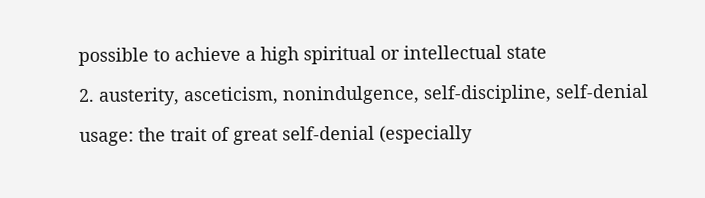possible to achieve a high spiritual or intellectual state

2. austerity, asceticism, nonindulgence, self-discipline, self-denial

usage: the trait of great self-denial (especially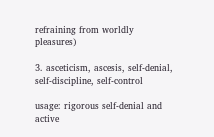refraining from worldly pleasures)

3. asceticism, ascesis, self-denial, self-discipline, self-control

usage: rigorous self-denial and active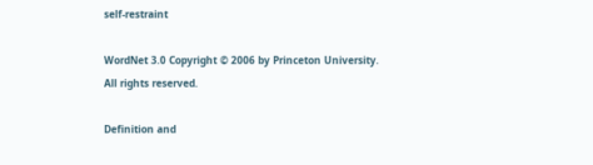self-restraint

WordNet 3.0 Copyright © 2006 by Princeton University.
All rights reserved.

Definition and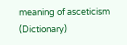meaning of asceticism (Dictionary)